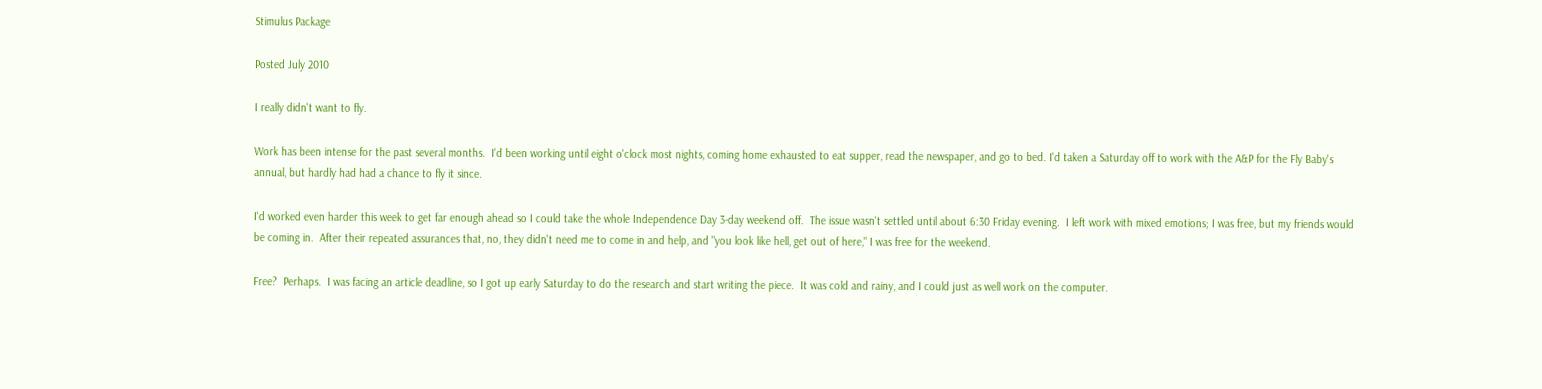Stimulus Package

Posted July 2010

I really didn't want to fly.

Work has been intense for the past several months.  I'd been working until eight o'clock most nights, coming home exhausted to eat supper, read the newspaper, and go to bed. I'd taken a Saturday off to work with the A&P for the Fly Baby's annual, but hardly had had a chance to fly it since.

I'd worked even harder this week to get far enough ahead so I could take the whole Independence Day 3-day weekend off.  The issue wasn't settled until about 6:30 Friday evening.  I left work with mixed emotions; I was free, but my friends would be coming in.  After their repeated assurances that, no, they didn't need me to come in and help, and "you look like hell, get out of here," I was free for the weekend.

Free?  Perhaps.  I was facing an article deadline, so I got up early Saturday to do the research and start writing the piece.  It was cold and rainy, and I could just as well work on the computer.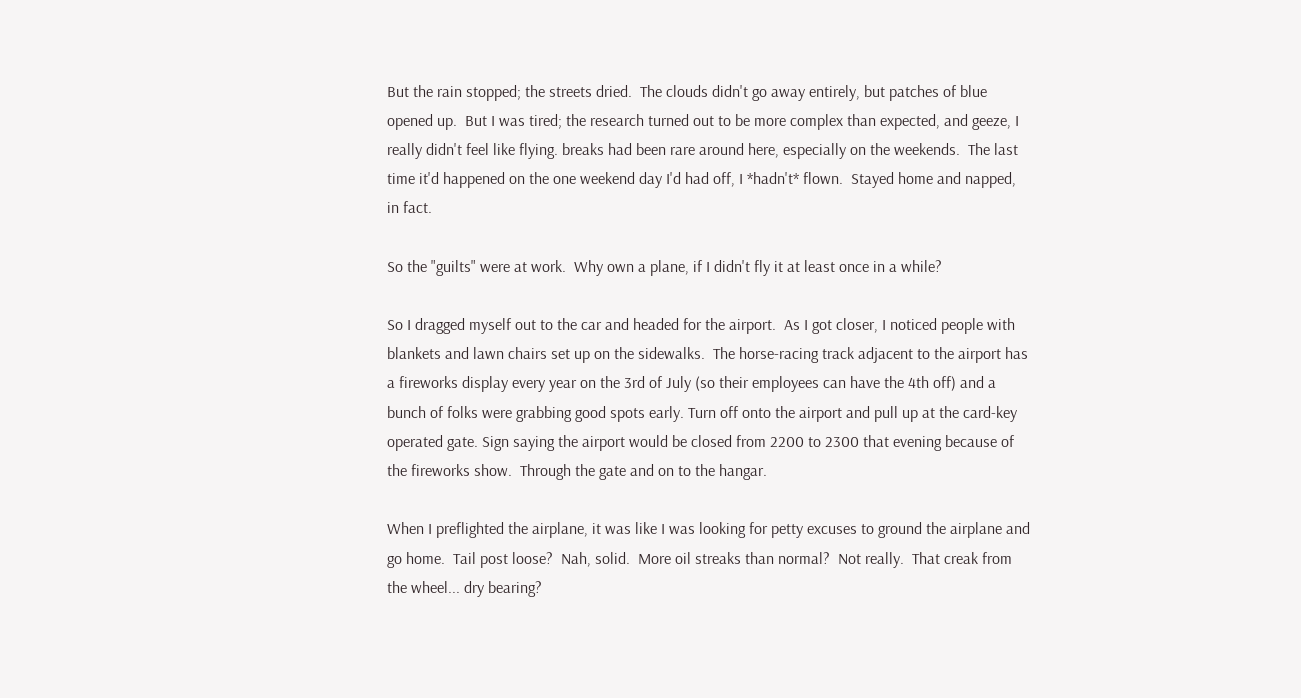But the rain stopped; the streets dried.  The clouds didn't go away entirely, but patches of blue opened up.  But I was tired; the research turned out to be more complex than expected, and geeze, I really didn't feel like flying. breaks had been rare around here, especially on the weekends.  The last time it'd happened on the one weekend day I'd had off, I *hadn't* flown.  Stayed home and napped, in fact.

So the "guilts" were at work.  Why own a plane, if I didn't fly it at least once in a while?

So I dragged myself out to the car and headed for the airport.  As I got closer, I noticed people with blankets and lawn chairs set up on the sidewalks.  The horse-racing track adjacent to the airport has a fireworks display every year on the 3rd of July (so their employees can have the 4th off) and a bunch of folks were grabbing good spots early. Turn off onto the airport and pull up at the card-key operated gate. Sign saying the airport would be closed from 2200 to 2300 that evening because of the fireworks show.  Through the gate and on to the hangar.

When I preflighted the airplane, it was like I was looking for petty excuses to ground the airplane and go home.  Tail post loose?  Nah, solid.  More oil streaks than normal?  Not really.  That creak from the wheel... dry bearing?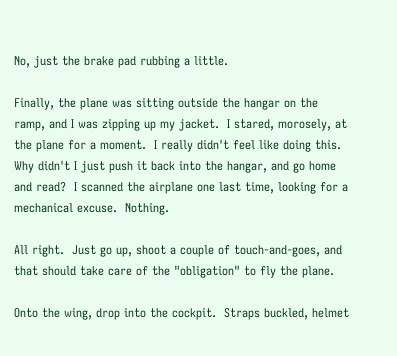No, just the brake pad rubbing a little.

Finally, the plane was sitting outside the hangar on the ramp, and I was zipping up my jacket.  I stared, morosely, at the plane for a moment.  I really didn't feel like doing this.  Why didn't I just push it back into the hangar, and go home and read?  I scanned the airplane one last time, looking for a mechanical excuse.  Nothing.

All right.  Just go up, shoot a couple of touch-and-goes, and that should take care of the "obligation" to fly the plane.

Onto the wing, drop into the cockpit.  Straps buckled, helmet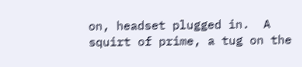on, headset plugged in.  A squirt of prime, a tug on the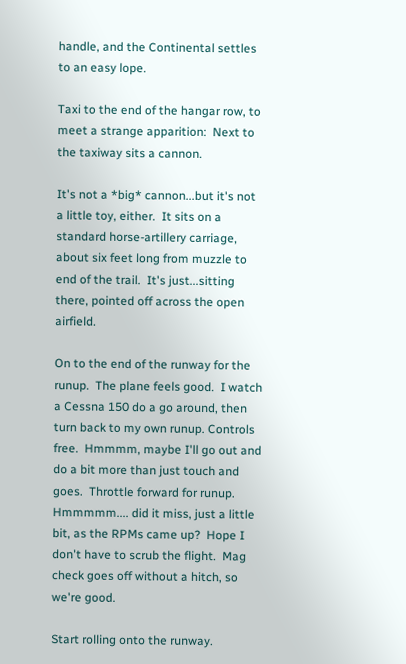handle, and the Continental settles to an easy lope.

Taxi to the end of the hangar row, to meet a strange apparition:  Next to the taxiway sits a cannon.

It's not a *big* cannon...but it's not a little toy, either.  It sits on a standard horse-artillery carriage, about six feet long from muzzle to end of the trail.  It's just...sitting there, pointed off across the open airfield.

On to the end of the runway for the runup.  The plane feels good.  I watch a Cessna 150 do a go around, then turn back to my own runup. Controls free.  Hmmmm, maybe I'll go out and do a bit more than just touch and goes.  Throttle forward for runup.  Hmmmmm.... did it miss, just a little bit, as the RPMs came up?  Hope I don't have to scrub the flight.  Mag check goes off without a hitch, so we're good.

Start rolling onto the runway.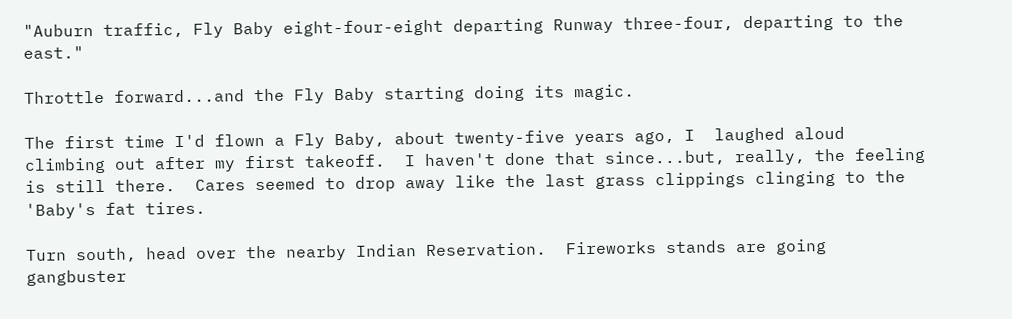"Auburn traffic, Fly Baby eight-four-eight departing Runway three-four, departing to the east."

Throttle forward...and the Fly Baby starting doing its magic.

The first time I'd flown a Fly Baby, about twenty-five years ago, I  laughed aloud climbing out after my first takeoff.  I haven't done that since...but, really, the feeling is still there.  Cares seemed to drop away like the last grass clippings clinging to the 'Baby's fat tires.

Turn south, head over the nearby Indian Reservation.  Fireworks stands are going gangbuster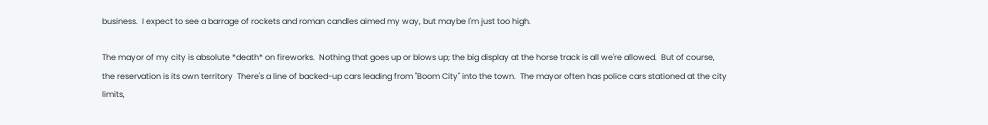business.  I expect to see a barrage of rockets and roman candles aimed my way, but maybe I'm just too high.

The mayor of my city is absolute *death* on fireworks.  Nothing that goes up or blows up; the big display at the horse track is all we're allowed.  But of course, the reservation is its own territory  There's a line of backed-up cars leading from "Boom City" into the town.  The mayor often has police cars stationed at the city limits,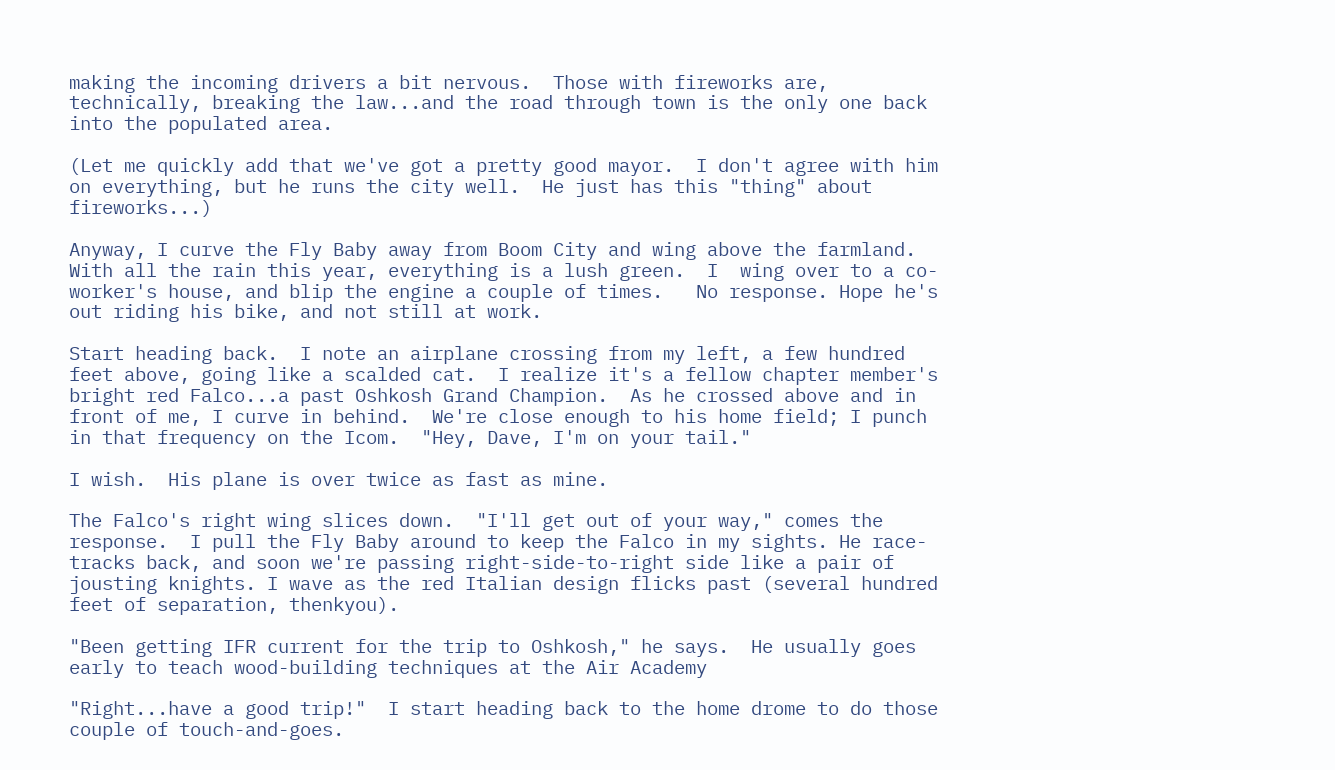making the incoming drivers a bit nervous.  Those with fireworks are, technically, breaking the law...and the road through town is the only one back into the populated area.

(Let me quickly add that we've got a pretty good mayor.  I don't agree with him on everything, but he runs the city well.  He just has this "thing" about fireworks...)

Anyway, I curve the Fly Baby away from Boom City and wing above the farmland.  With all the rain this year, everything is a lush green.  I  wing over to a co-worker's house, and blip the engine a couple of times.   No response. Hope he's out riding his bike, and not still at work.

Start heading back.  I note an airplane crossing from my left, a few hundred feet above, going like a scalded cat.  I realize it's a fellow chapter member's bright red Falco...a past Oshkosh Grand Champion.  As he crossed above and in front of me, I curve in behind.  We're close enough to his home field; I punch in that frequency on the Icom.  "Hey, Dave, I'm on your tail."

I wish.  His plane is over twice as fast as mine.

The Falco's right wing slices down.  "I'll get out of your way," comes the response.  I pull the Fly Baby around to keep the Falco in my sights. He race-tracks back, and soon we're passing right-side-to-right side like a pair of jousting knights. I wave as the red Italian design flicks past (several hundred feet of separation, thenkyou).

"Been getting IFR current for the trip to Oshkosh," he says.  He usually goes early to teach wood-building techniques at the Air Academy

"Right...have a good trip!"  I start heading back to the home drome to do those couple of touch-and-goes.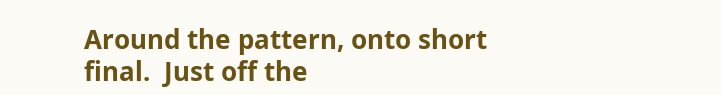Around the pattern, onto short final.  Just off the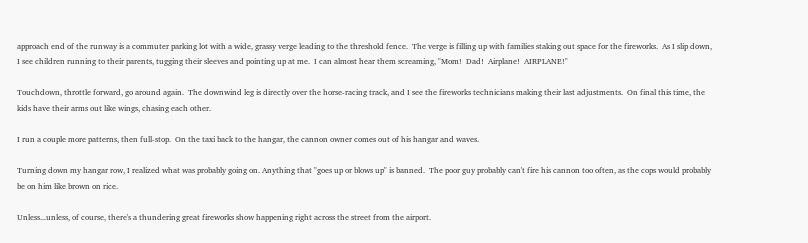approach end of the runway is a commuter parking lot with a wide, grassy verge leading to the threshold fence.  The verge is filling up with families staking out space for the fireworks.  As I slip down, I see children running to their parents, tugging their sleeves and pointing up at me.  I can almost hear them screaming, "Mom!  Dad!  Airplane!  AIRPLANE!"

Touchdown, throttle forward, go around again.  The downwind leg is directly over the horse-racing track, and I see the fireworks technicians making their last adjustments.  On final this time, the kids have their arms out like wings, chasing each other.

I run a couple more patterns, then full-stop.  On the taxi back to the hangar, the cannon owner comes out of his hangar and waves.

Turning down my hangar row, I realized what was probably going on. Anything that "goes up or blows up" is banned.  The poor guy probably can't fire his cannon too often, as the cops would probably be on him like brown on rice.

Unless...unless, of course, there's a thundering great fireworks show happening right across the street from the airport.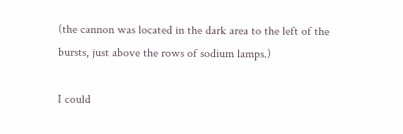(the cannon was located in the dark area to the left of the bursts, just above the rows of sodium lamps.)

I could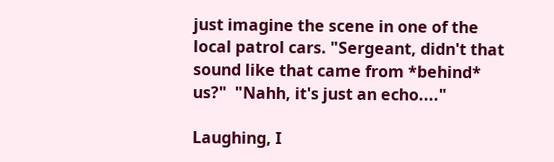just imagine the scene in one of the local patrol cars. "Sergeant, didn't that sound like that came from *behind* us?"  "Nahh, it's just an echo...."

Laughing, I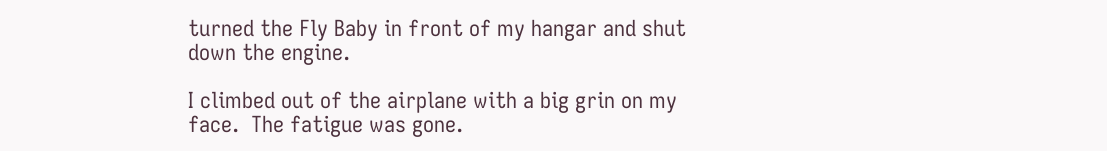turned the Fly Baby in front of my hangar and shut down the engine.

I climbed out of the airplane with a big grin on my face.  The fatigue was gone.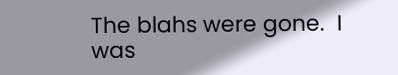The blahs were gone.  I was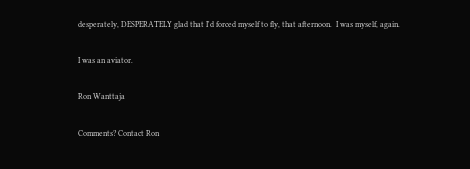desperately, DESPERATELY glad that I'd forced myself to fly, that afternoon.  I was myself, again.

I was an aviator.

Ron Wanttaja

Comments? Contact Ron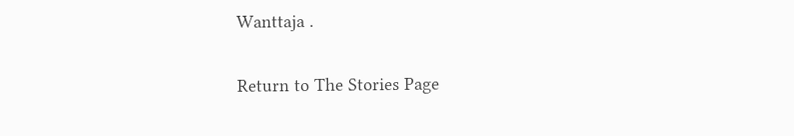Wanttaja .

Return to The Stories Page